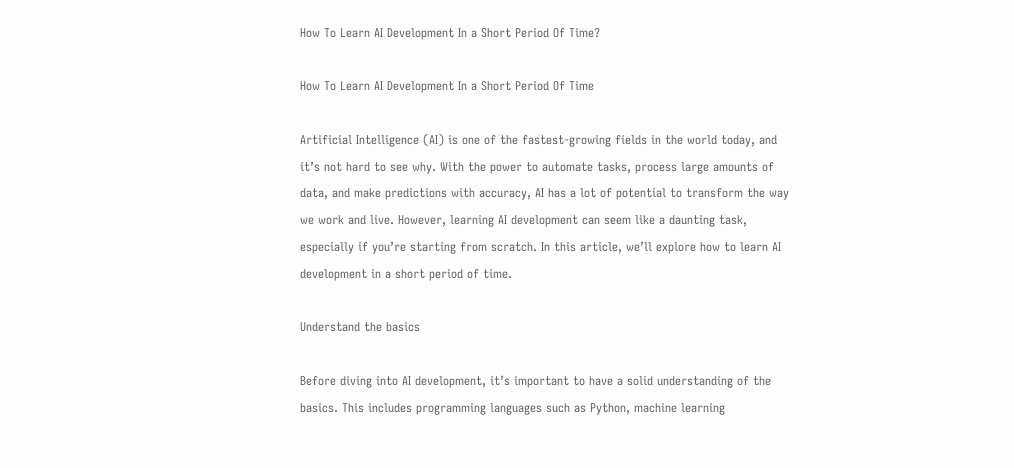How To Learn AI Development In a Short Period Of Time?

How To Learn AI Development In a Short Period Of Time

Artificial Intelligence (AI) is one of the fastest-growing fields in the world today, and it’s not hard to see why. With the power to automate tasks, process large amounts of data, and make predictions with accuracy, AI has a lot of potential to transform the way we work and live. However, learning AI development can seem like a daunting task, especially if you’re starting from scratch. In this article, we’ll explore how to learn AI development in a short period of time.

Understand the basics

Before diving into AI development, it’s important to have a solid understanding of the basics. This includes programming languages such as Python, machine learning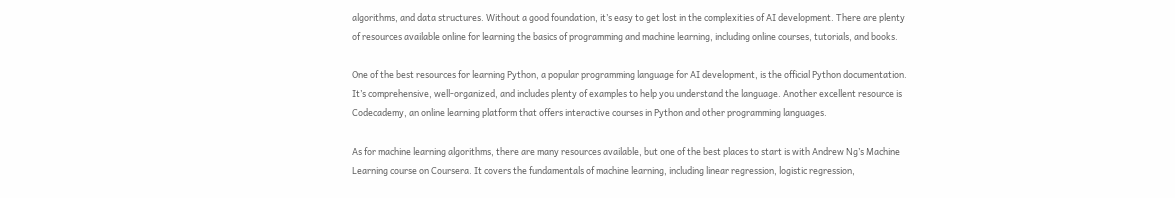algorithms, and data structures. Without a good foundation, it’s easy to get lost in the complexities of AI development. There are plenty of resources available online for learning the basics of programming and machine learning, including online courses, tutorials, and books.

One of the best resources for learning Python, a popular programming language for AI development, is the official Python documentation. It’s comprehensive, well-organized, and includes plenty of examples to help you understand the language. Another excellent resource is Codecademy, an online learning platform that offers interactive courses in Python and other programming languages.

As for machine learning algorithms, there are many resources available, but one of the best places to start is with Andrew Ng’s Machine Learning course on Coursera. It covers the fundamentals of machine learning, including linear regression, logistic regression,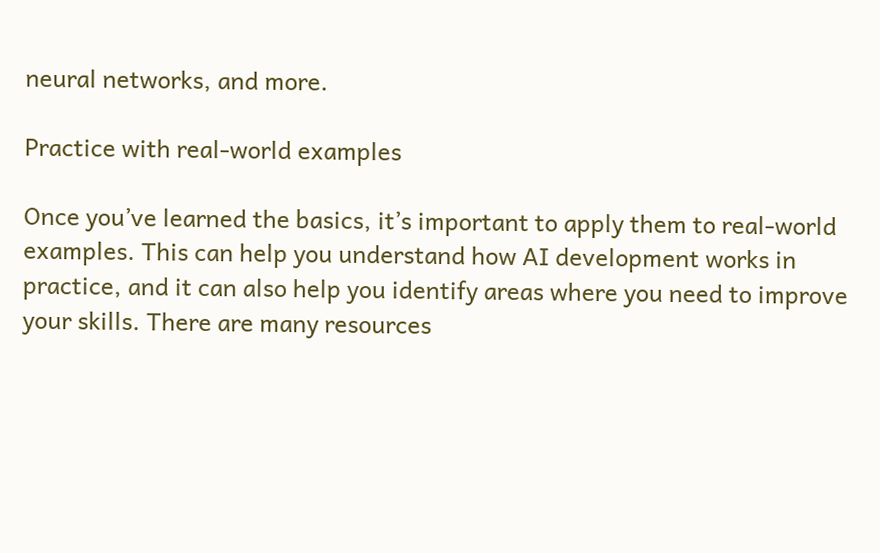neural networks, and more.

Practice with real-world examples

Once you’ve learned the basics, it’s important to apply them to real-world examples. This can help you understand how AI development works in practice, and it can also help you identify areas where you need to improve your skills. There are many resources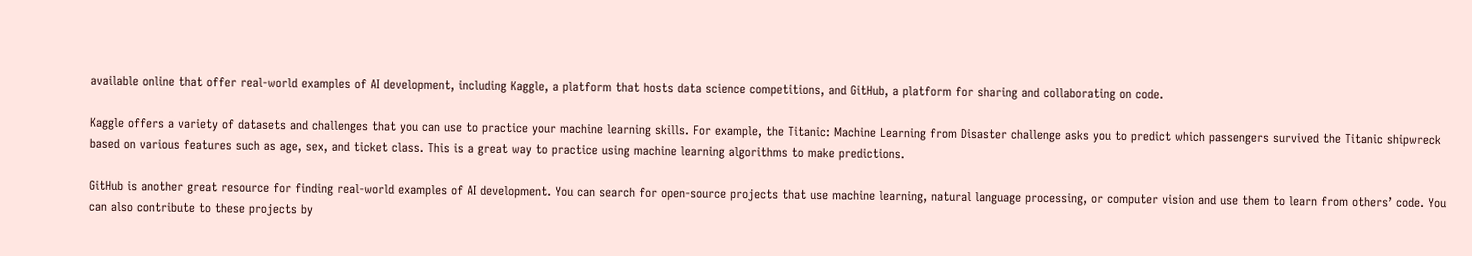available online that offer real-world examples of AI development, including Kaggle, a platform that hosts data science competitions, and GitHub, a platform for sharing and collaborating on code.

Kaggle offers a variety of datasets and challenges that you can use to practice your machine learning skills. For example, the Titanic: Machine Learning from Disaster challenge asks you to predict which passengers survived the Titanic shipwreck based on various features such as age, sex, and ticket class. This is a great way to practice using machine learning algorithms to make predictions.

GitHub is another great resource for finding real-world examples of AI development. You can search for open-source projects that use machine learning, natural language processing, or computer vision and use them to learn from others’ code. You can also contribute to these projects by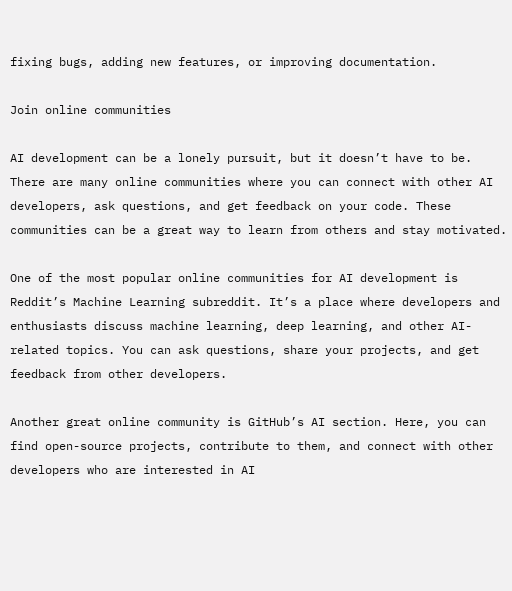fixing bugs, adding new features, or improving documentation.

Join online communities

AI development can be a lonely pursuit, but it doesn’t have to be. There are many online communities where you can connect with other AI developers, ask questions, and get feedback on your code. These communities can be a great way to learn from others and stay motivated.

One of the most popular online communities for AI development is Reddit’s Machine Learning subreddit. It’s a place where developers and enthusiasts discuss machine learning, deep learning, and other AI-related topics. You can ask questions, share your projects, and get feedback from other developers.

Another great online community is GitHub’s AI section. Here, you can find open-source projects, contribute to them, and connect with other developers who are interested in AI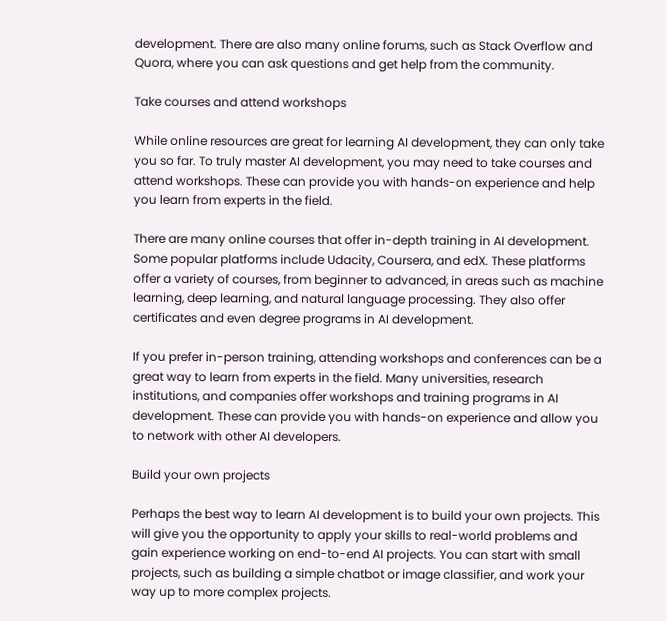development. There are also many online forums, such as Stack Overflow and Quora, where you can ask questions and get help from the community.

Take courses and attend workshops

While online resources are great for learning AI development, they can only take you so far. To truly master AI development, you may need to take courses and attend workshops. These can provide you with hands-on experience and help you learn from experts in the field.

There are many online courses that offer in-depth training in AI development. Some popular platforms include Udacity, Coursera, and edX. These platforms offer a variety of courses, from beginner to advanced, in areas such as machine learning, deep learning, and natural language processing. They also offer certificates and even degree programs in AI development.

If you prefer in-person training, attending workshops and conferences can be a great way to learn from experts in the field. Many universities, research institutions, and companies offer workshops and training programs in AI development. These can provide you with hands-on experience and allow you to network with other AI developers.

Build your own projects

Perhaps the best way to learn AI development is to build your own projects. This will give you the opportunity to apply your skills to real-world problems and gain experience working on end-to-end AI projects. You can start with small projects, such as building a simple chatbot or image classifier, and work your way up to more complex projects.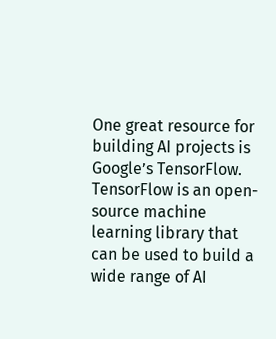One great resource for building AI projects is Google’s TensorFlow. TensorFlow is an open-source machine learning library that can be used to build a wide range of AI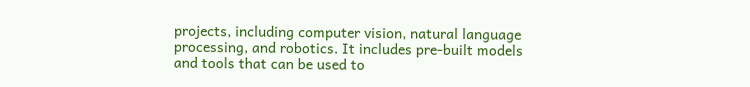projects, including computer vision, natural language processing, and robotics. It includes pre-built models and tools that can be used to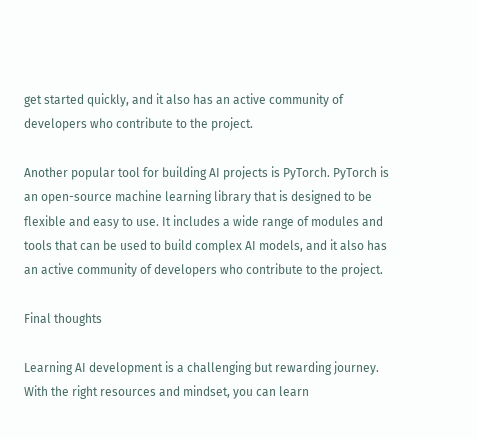get started quickly, and it also has an active community of developers who contribute to the project.

Another popular tool for building AI projects is PyTorch. PyTorch is an open-source machine learning library that is designed to be flexible and easy to use. It includes a wide range of modules and tools that can be used to build complex AI models, and it also has an active community of developers who contribute to the project.

Final thoughts

Learning AI development is a challenging but rewarding journey. With the right resources and mindset, you can learn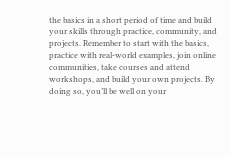the basics in a short period of time and build your skills through practice, community, and projects. Remember to start with the basics, practice with real-world examples, join online communities, take courses and attend workshops, and build your own projects. By doing so, you’ll be well on your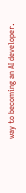way to becoming an AI developer.